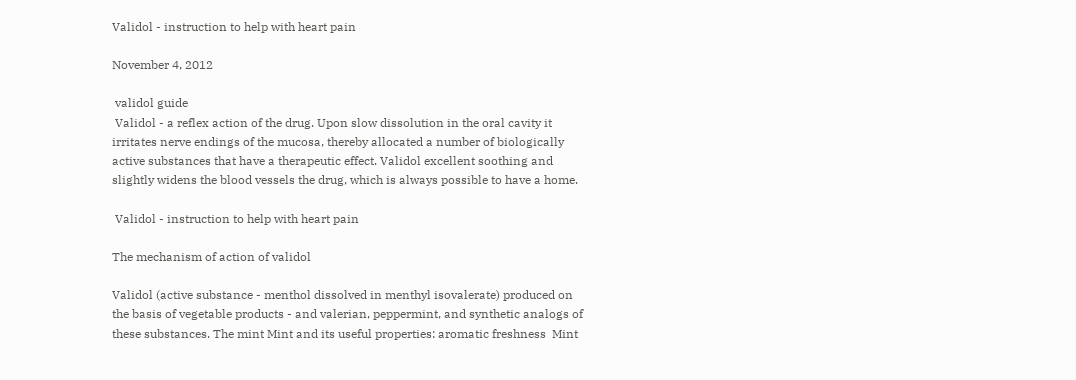Validol - instruction to help with heart pain

November 4, 2012

 validol guide
 Validol - a reflex action of the drug. Upon slow dissolution in the oral cavity it irritates nerve endings of the mucosa, thereby allocated a number of biologically active substances that have a therapeutic effect. Validol excellent soothing and slightly widens the blood vessels the drug, which is always possible to have a home.

 Validol - instruction to help with heart pain

The mechanism of action of validol

Validol (active substance - menthol dissolved in menthyl isovalerate) produced on the basis of vegetable products - and valerian, peppermint, and synthetic analogs of these substances. The mint Mint and its useful properties: aromatic freshness  Mint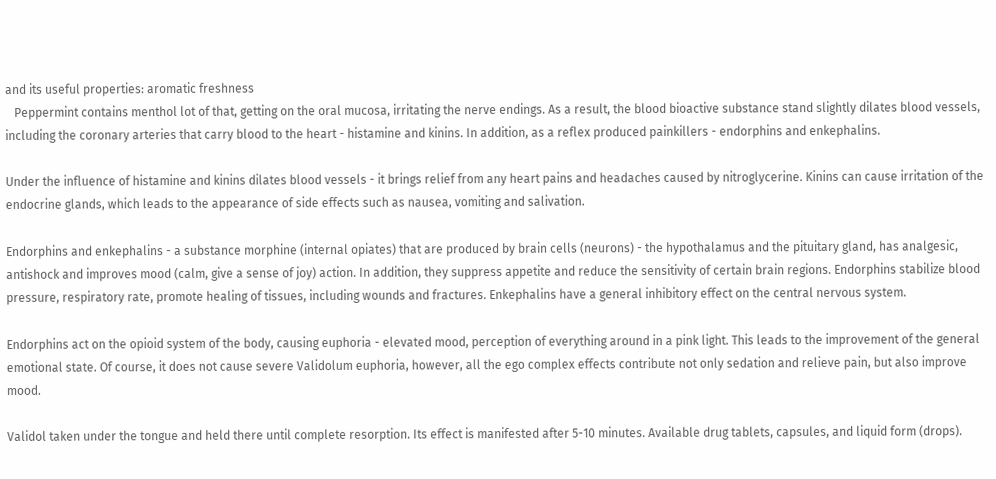and its useful properties: aromatic freshness
   Peppermint contains menthol lot of that, getting on the oral mucosa, irritating the nerve endings. As a result, the blood bioactive substance stand slightly dilates blood vessels, including the coronary arteries that carry blood to the heart - histamine and kinins. In addition, as a reflex produced painkillers - endorphins and enkephalins.

Under the influence of histamine and kinins dilates blood vessels - it brings relief from any heart pains and headaches caused by nitroglycerine. Kinins can cause irritation of the endocrine glands, which leads to the appearance of side effects such as nausea, vomiting and salivation.

Endorphins and enkephalins - a substance morphine (internal opiates) that are produced by brain cells (neurons) - the hypothalamus and the pituitary gland, has analgesic, antishock and improves mood (calm, give a sense of joy) action. In addition, they suppress appetite and reduce the sensitivity of certain brain regions. Endorphins stabilize blood pressure, respiratory rate, promote healing of tissues, including wounds and fractures. Enkephalins have a general inhibitory effect on the central nervous system.

Endorphins act on the opioid system of the body, causing euphoria - elevated mood, perception of everything around in a pink light. This leads to the improvement of the general emotional state. Of course, it does not cause severe Validolum euphoria, however, all the ego complex effects contribute not only sedation and relieve pain, but also improve mood.

Validol taken under the tongue and held there until complete resorption. Its effect is manifested after 5-10 minutes. Available drug tablets, capsules, and liquid form (drops).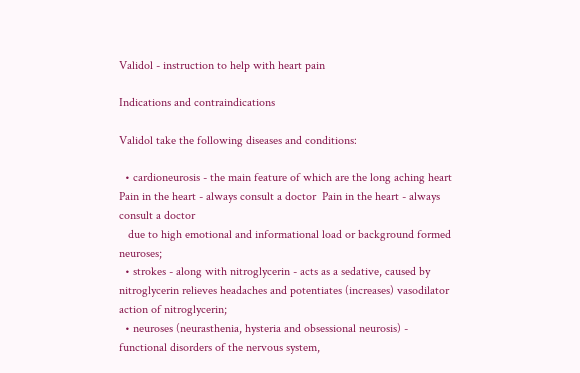Validol - instruction to help with heart pain

Indications and contraindications

Validol take the following diseases and conditions:

  • cardioneurosis - the main feature of which are the long aching heart Pain in the heart - always consult a doctor  Pain in the heart - always consult a doctor
   due to high emotional and informational load or background formed neuroses;
  • strokes - along with nitroglycerin - acts as a sedative, caused by nitroglycerin relieves headaches and potentiates (increases) vasodilator action of nitroglycerin;
  • neuroses (neurasthenia, hysteria and obsessional neurosis) - functional disorders of the nervous system,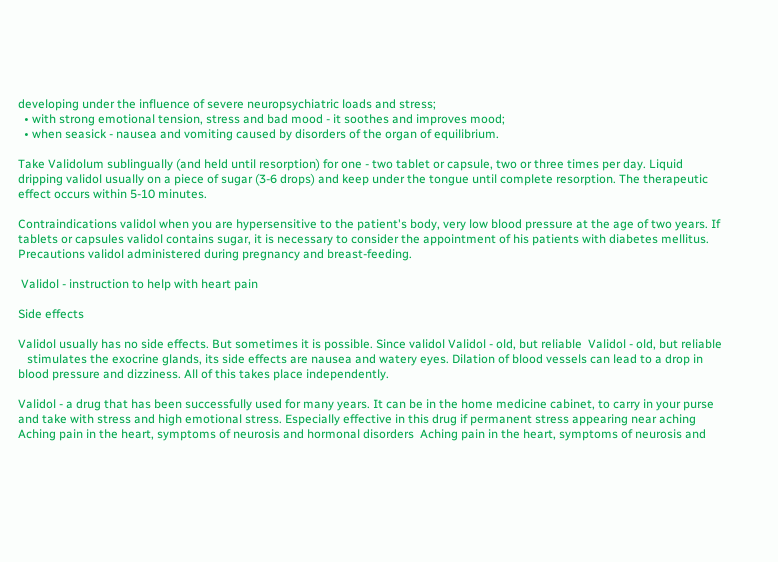developing under the influence of severe neuropsychiatric loads and stress;
  • with strong emotional tension, stress and bad mood - it soothes and improves mood;
  • when seasick - nausea and vomiting caused by disorders of the organ of equilibrium.

Take Validolum sublingually (and held until resorption) for one - two tablet or capsule, two or three times per day. Liquid dripping validol usually on a piece of sugar (3-6 drops) and keep under the tongue until complete resorption. The therapeutic effect occurs within 5-10 minutes.

Contraindications validol when you are hypersensitive to the patient's body, very low blood pressure at the age of two years. If tablets or capsules validol contains sugar, it is necessary to consider the appointment of his patients with diabetes mellitus. Precautions validol administered during pregnancy and breast-feeding.

 Validol - instruction to help with heart pain

Side effects

Validol usually has no side effects. But sometimes it is possible. Since validol Validol - old, but reliable  Validol - old, but reliable
   stimulates the exocrine glands, its side effects are nausea and watery eyes. Dilation of blood vessels can lead to a drop in blood pressure and dizziness. All of this takes place independently.

Validol - a drug that has been successfully used for many years. It can be in the home medicine cabinet, to carry in your purse and take with stress and high emotional stress. Especially effective in this drug if permanent stress appearing near aching Aching pain in the heart, symptoms of neurosis and hormonal disorders  Aching pain in the heart, symptoms of neurosis and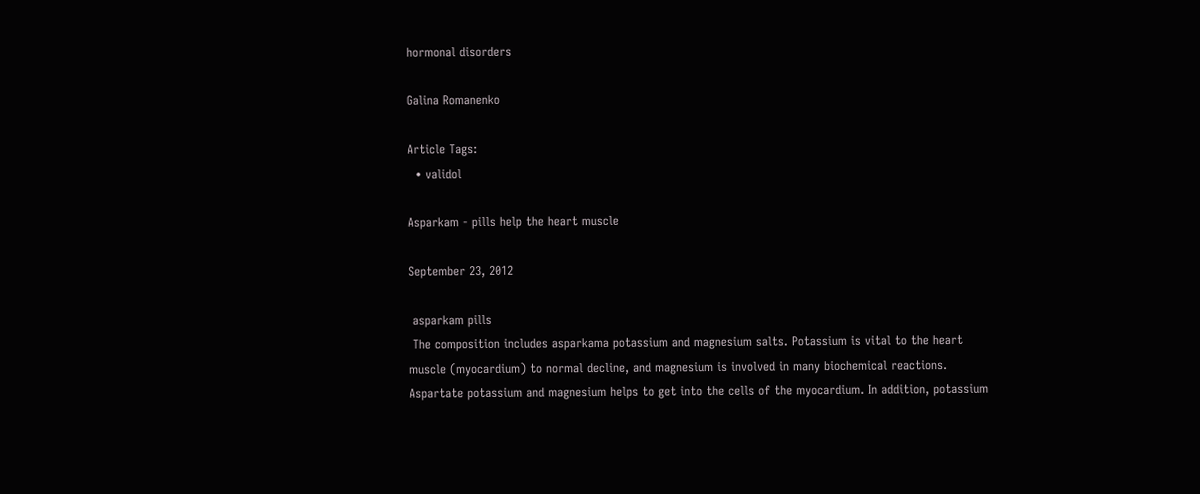hormonal disorders

Galina Romanenko

Article Tags:
  • validol

Asparkam - pills help the heart muscle

September 23, 2012

 asparkam pills
 The composition includes asparkama potassium and magnesium salts. Potassium is vital to the heart muscle (myocardium) to normal decline, and magnesium is involved in many biochemical reactions. Aspartate potassium and magnesium helps to get into the cells of the myocardium. In addition, potassium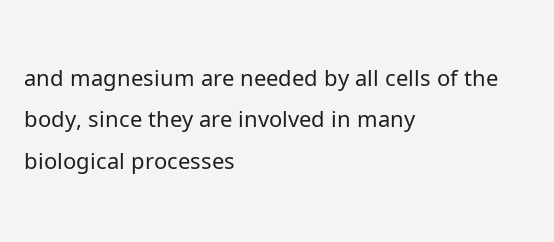and magnesium are needed by all cells of the body, since they are involved in many biological processes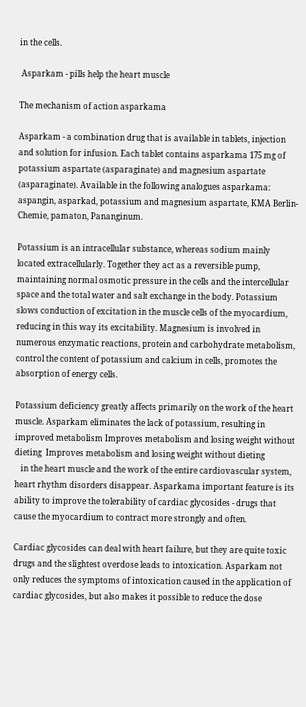in the cells.

 Asparkam - pills help the heart muscle

The mechanism of action asparkama

Asparkam - a combination drug that is available in tablets, injection and solution for infusion. Each tablet contains asparkama 175 mg of potassium aspartate (asparaginate) and magnesium aspartate (asparaginate). Available in the following analogues asparkama: aspangin, asparkad, potassium and magnesium aspartate, KMA Berlin-Chemie, pamaton, Pananginum.

Potassium is an intracellular substance, whereas sodium mainly located extracellularly. Together they act as a reversible pump, maintaining normal osmotic pressure in the cells and the intercellular space and the total water and salt exchange in the body. Potassium slows conduction of excitation in the muscle cells of the myocardium, reducing in this way its excitability. Magnesium is involved in numerous enzymatic reactions, protein and carbohydrate metabolism, control the content of potassium and calcium in cells, promotes the absorption of energy cells.

Potassium deficiency greatly affects primarily on the work of the heart muscle. Asparkam eliminates the lack of potassium, resulting in improved metabolism Improves metabolism and losing weight without dieting  Improves metabolism and losing weight without dieting
   in the heart muscle and the work of the entire cardiovascular system, heart rhythm disorders disappear. Asparkama important feature is its ability to improve the tolerability of cardiac glycosides - drugs that cause the myocardium to contract more strongly and often.

Cardiac glycosides can deal with heart failure, but they are quite toxic drugs and the slightest overdose leads to intoxication. Asparkam not only reduces the symptoms of intoxication caused in the application of cardiac glycosides, but also makes it possible to reduce the dose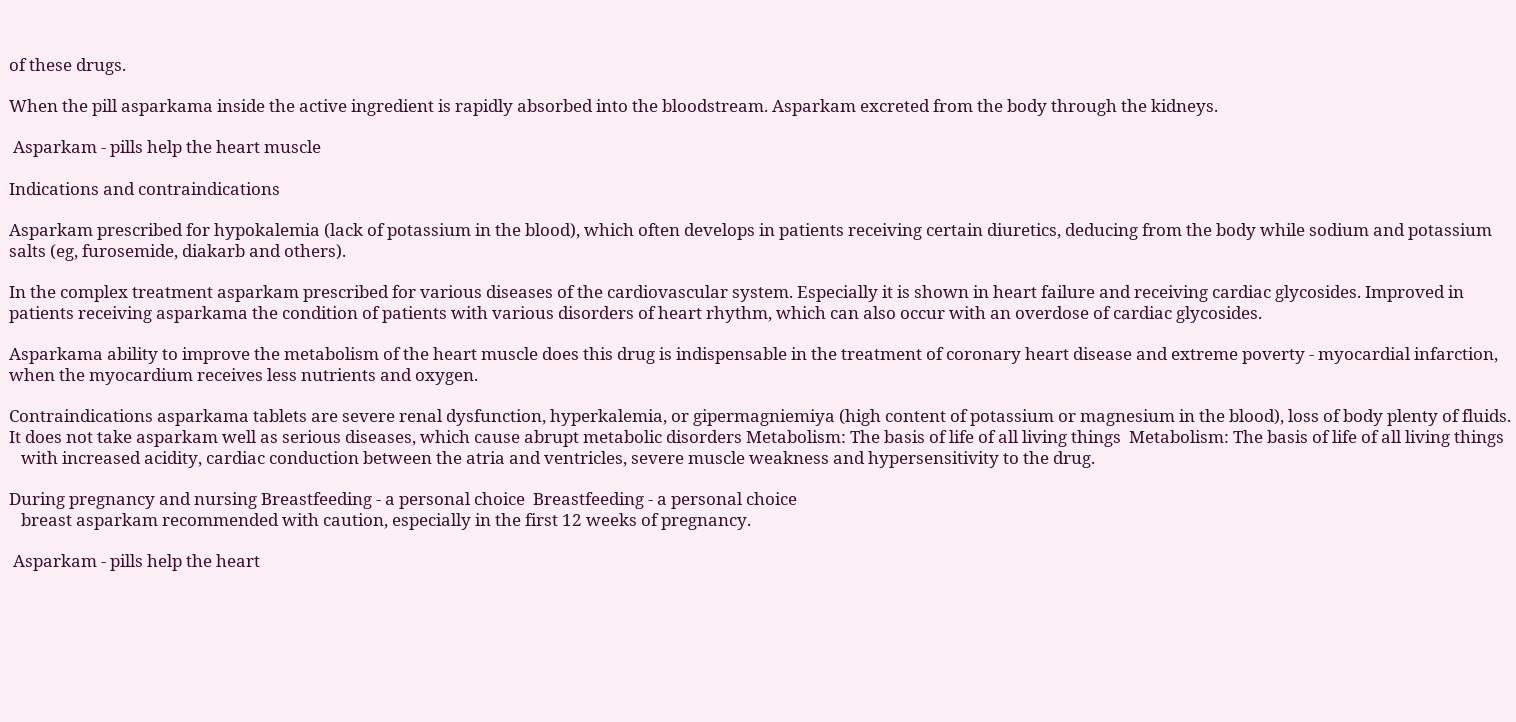of these drugs.

When the pill asparkama inside the active ingredient is rapidly absorbed into the bloodstream. Asparkam excreted from the body through the kidneys.

 Asparkam - pills help the heart muscle

Indications and contraindications

Asparkam prescribed for hypokalemia (lack of potassium in the blood), which often develops in patients receiving certain diuretics, deducing from the body while sodium and potassium salts (eg, furosemide, diakarb and others).

In the complex treatment asparkam prescribed for various diseases of the cardiovascular system. Especially it is shown in heart failure and receiving cardiac glycosides. Improved in patients receiving asparkama the condition of patients with various disorders of heart rhythm, which can also occur with an overdose of cardiac glycosides.

Asparkama ability to improve the metabolism of the heart muscle does this drug is indispensable in the treatment of coronary heart disease and extreme poverty - myocardial infarction, when the myocardium receives less nutrients and oxygen.

Contraindications asparkama tablets are severe renal dysfunction, hyperkalemia, or gipermagniemiya (high content of potassium or magnesium in the blood), loss of body plenty of fluids. It does not take asparkam well as serious diseases, which cause abrupt metabolic disorders Metabolism: The basis of life of all living things  Metabolism: The basis of life of all living things
   with increased acidity, cardiac conduction between the atria and ventricles, severe muscle weakness and hypersensitivity to the drug.

During pregnancy and nursing Breastfeeding - a personal choice  Breastfeeding - a personal choice
   breast asparkam recommended with caution, especially in the first 12 weeks of pregnancy.

 Asparkam - pills help the heart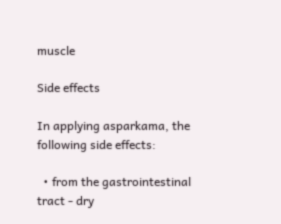muscle

Side effects

In applying asparkama, the following side effects:

  • from the gastrointestinal tract - dry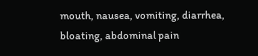mouth, nausea, vomiting, diarrhea, bloating, abdominal pain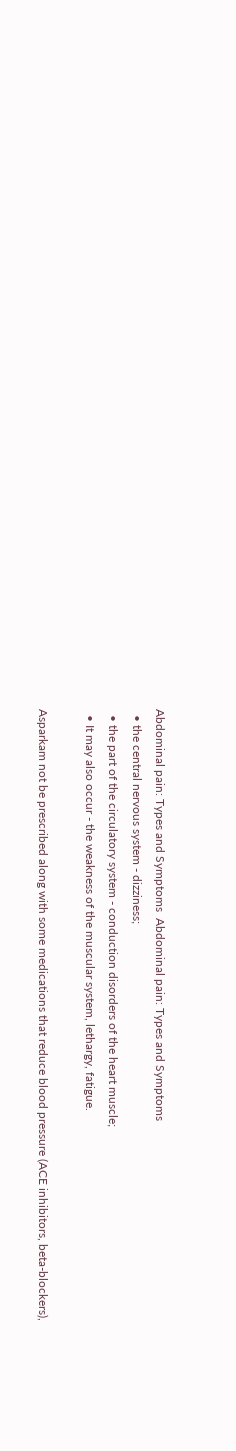Abdominal pain: Types and Symptoms  Abdominal pain: Types and Symptoms
  • the central nervous system - dizziness;
  • the part of the circulatory system - conduction disorders of the heart muscle;
  • It may also occur - the weakness of the muscular system, lethargy, fatigue.

Asparkam not be prescribed along with some medications that reduce blood pressure (ACE inhibitors, beta-blockers),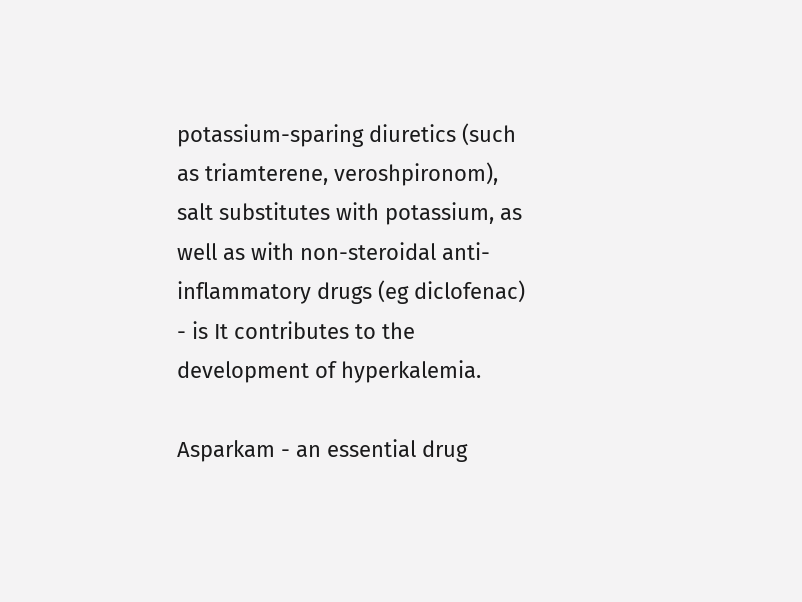potassium-sparing diuretics (such as triamterene, veroshpironom), salt substitutes with potassium, as well as with non-steroidal anti-inflammatory drugs (eg diclofenac) - is It contributes to the development of hyperkalemia.

Asparkam - an essential drug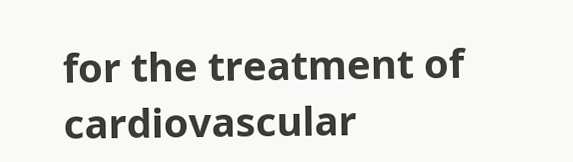for the treatment of cardiovascular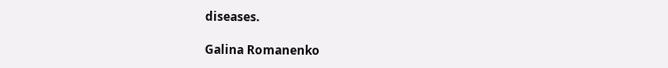diseases.

Galina Romanenko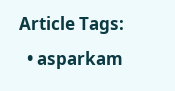Article Tags:
  • asparkam